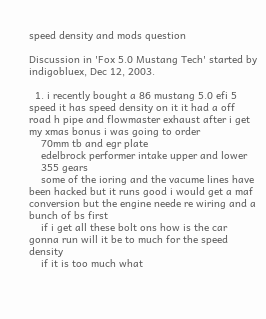speed density and mods question

Discussion in 'Fox 5.0 Mustang Tech' started by indigobluex, Dec 12, 2003.

  1. i recently bought a 86 mustang 5.0 efi 5 speed it has speed density on it it had a off road h pipe and flowmaster exhaust after i get my xmas bonus i was going to order
    70mm tb and egr plate
    edelbrock performer intake upper and lower
    355 gears
    some of the ioring and the vacume lines have been hacked but it runs good i would get a maf conversion but the engine neede re wiring and a bunch of bs first
    if i get all these bolt ons how is the car gonna run will it be to much for the speed density
    if it is too much what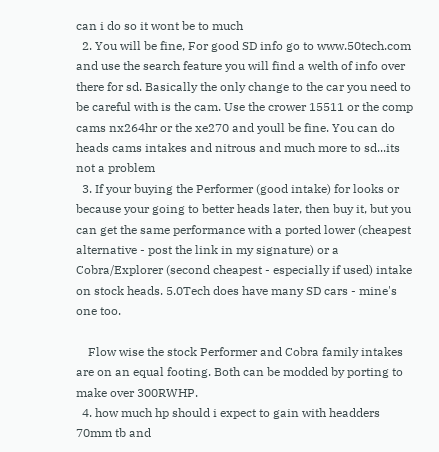can i do so it wont be to much
  2. You will be fine, For good SD info go to www.50tech.com and use the search feature you will find a welth of info over there for sd. Basically the only change to the car you need to be careful with is the cam. Use the crower 15511 or the comp cams nx264hr or the xe270 and youll be fine. You can do heads cams intakes and nitrous and much more to sd...its not a problem
  3. If your buying the Performer (good intake) for looks or because your going to better heads later, then buy it, but you can get the same performance with a ported lower (cheapest alternative - post the link in my signature) or a Cobra/Explorer (second cheapest - especially if used) intake on stock heads. 5.0Tech does have many SD cars - mine's one too.

    Flow wise the stock Performer and Cobra family intakes are on an equal footing. Both can be modded by porting to make over 300RWHP.
  4. how much hp should i expect to gain with headders 70mm tb and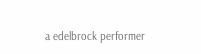a edelbrock performer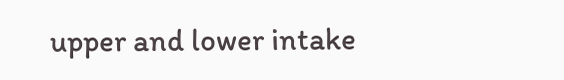upper and lower intake